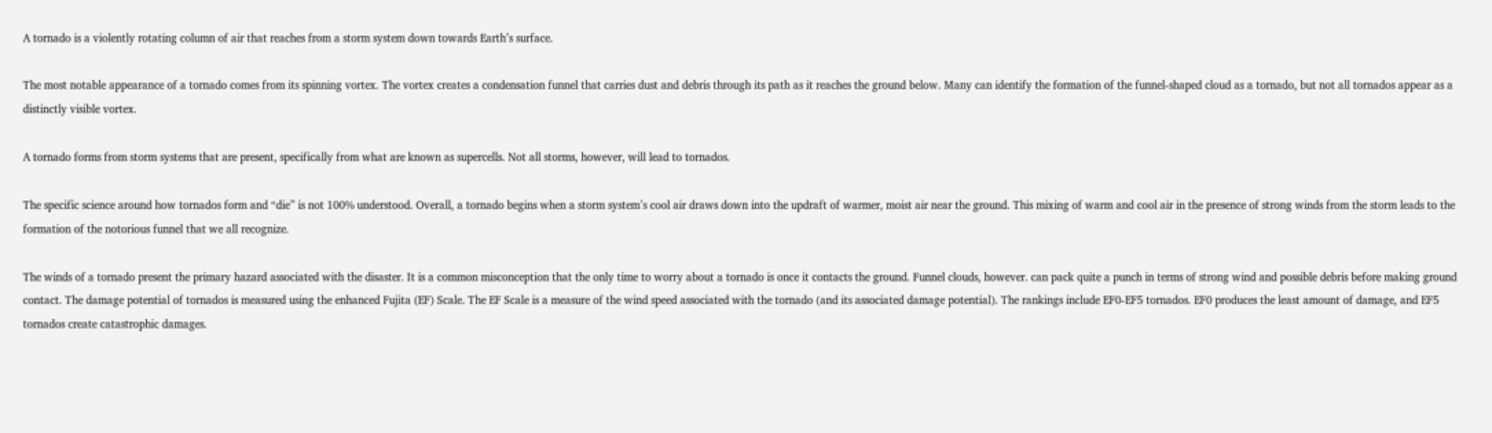A tornado is a violently rotating column of air that reaches from a storm system down towards Earth’s surface.

The most notable appearance of a tornado comes from its spinning vortex. The vortex creates a condensation funnel that carries dust and debris through its path as it reaches the ground below. Many can identify the formation of the funnel-shaped cloud as a tornado, but not all tornados appear as a distinctly visible vortex.

A tornado forms from storm systems that are present, specifically from what are known as supercells. Not all storms, however, will lead to tornados.

The specific science around how tornados form and “die” is not 100% understood. Overall, a tornado begins when a storm system’s cool air draws down into the updraft of warmer, moist air near the ground. This mixing of warm and cool air in the presence of strong winds from the storm leads to the formation of the notorious funnel that we all recognize.

The winds of a tornado present the primary hazard associated with the disaster. It is a common misconception that the only time to worry about a tornado is once it contacts the ground. Funnel clouds, however. can pack quite a punch in terms of strong wind and possible debris before making ground contact. The damage potential of tornados is measured using the enhanced Fujita (EF) Scale. The EF Scale is a measure of the wind speed associated with the tornado (and its associated damage potential). The rankings include EF0-EF5 tornados. EF0 produces the least amount of damage, and EF5 tornados create catastrophic damages.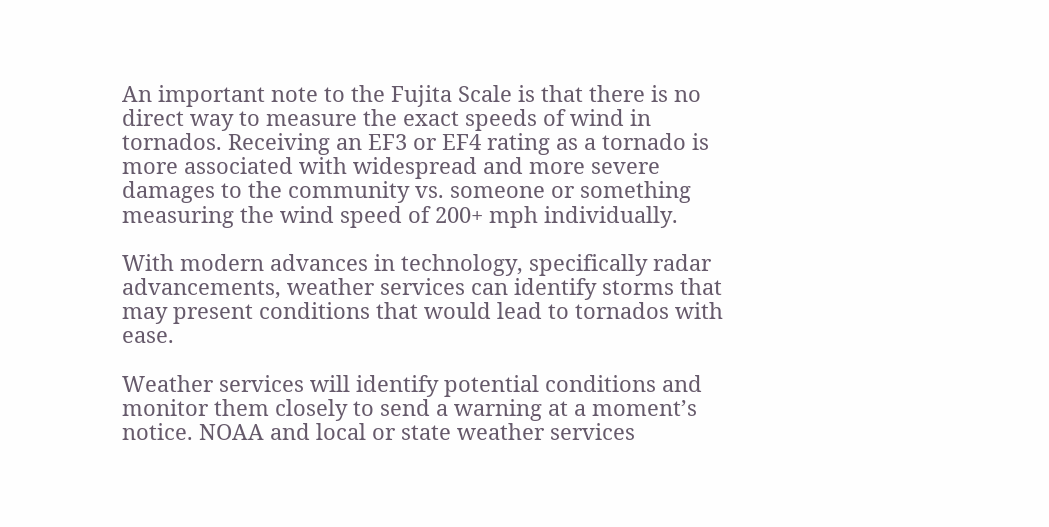An important note to the Fujita Scale is that there is no direct way to measure the exact speeds of wind in tornados. Receiving an EF3 or EF4 rating as a tornado is more associated with widespread and more severe damages to the community vs. someone or something measuring the wind speed of 200+ mph individually.

With modern advances in technology, specifically radar advancements, weather services can identify storms that may present conditions that would lead to tornados with ease.

Weather services will identify potential conditions and monitor them closely to send a warning at a moment’s notice. NOAA and local or state weather services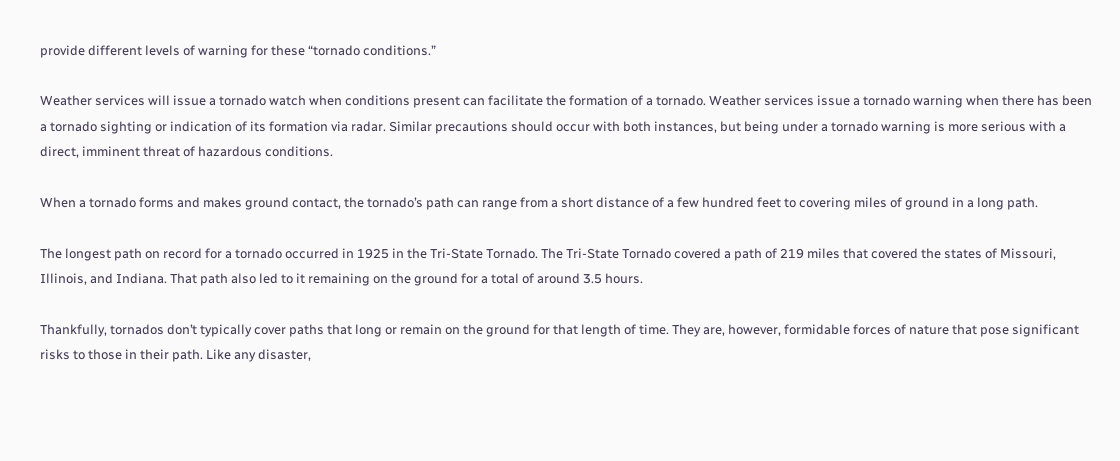provide different levels of warning for these “tornado conditions.”

Weather services will issue a tornado watch when conditions present can facilitate the formation of a tornado. Weather services issue a tornado warning when there has been a tornado sighting or indication of its formation via radar. Similar precautions should occur with both instances, but being under a tornado warning is more serious with a direct, imminent threat of hazardous conditions.

When a tornado forms and makes ground contact, the tornado’s path can range from a short distance of a few hundred feet to covering miles of ground in a long path.

The longest path on record for a tornado occurred in 1925 in the Tri-State Tornado. The Tri-State Tornado covered a path of 219 miles that covered the states of Missouri, Illinois, and Indiana. That path also led to it remaining on the ground for a total of around 3.5 hours.

Thankfully, tornados don’t typically cover paths that long or remain on the ground for that length of time. They are, however, formidable forces of nature that pose significant risks to those in their path. Like any disaster,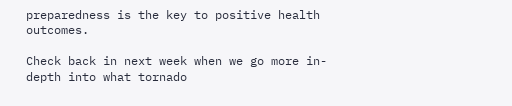preparedness is the key to positive health outcomes.

Check back in next week when we go more in-depth into what tornado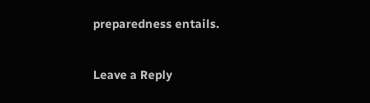preparedness entails.

Leave a Reply